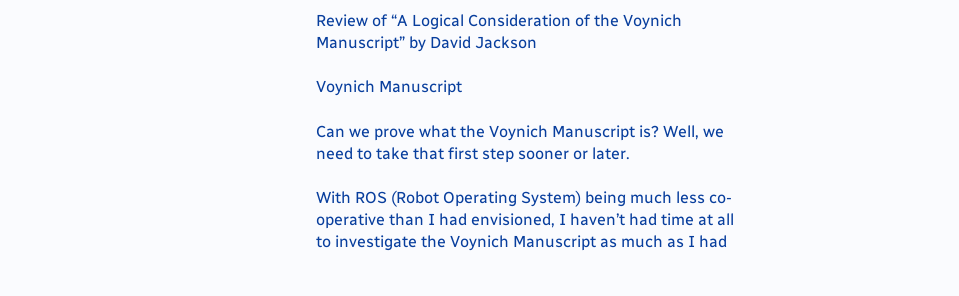Review of “A Logical Consideration of the Voynich Manuscript” by David Jackson

Voynich Manuscript

Can we prove what the Voynich Manuscript is? Well, we need to take that first step sooner or later.

With ROS (Robot Operating System) being much less co-operative than I had envisioned, I haven’t had time at all to investigate the Voynich Manuscript as much as I had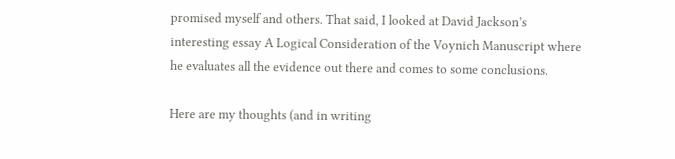promised myself and others. That said, I looked at David Jackson’s interesting essay A Logical Consideration of the Voynich Manuscript where he evaluates all the evidence out there and comes to some conclusions.

Here are my thoughts (and in writing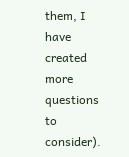them, I have created more questions to consider).